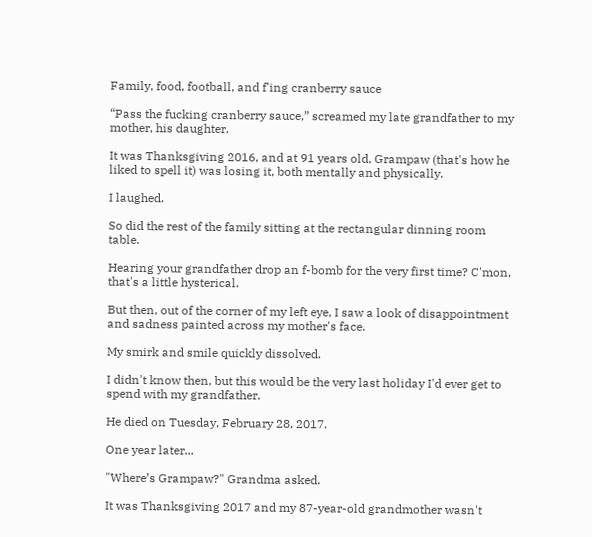Family, food, football, and f'ing cranberry sauce

“Pass the fucking cranberry sauce,” screamed my late grandfather to my mother, his daughter.

It was Thanksgiving 2016, and at 91 years old, Grampaw (that's how he liked to spell it) was losing it, both mentally and physically.

I laughed.

So did the rest of the family sitting at the rectangular dinning room table.

Hearing your grandfather drop an f-bomb for the very first time? C'mon, that's a little hysterical.

But then, out of the corner of my left eye, I saw a look of disappointment and sadness painted across my mother's face.

My smirk and smile quickly dissolved.

I didn't know then, but this would be the very last holiday I'd ever get to spend with my grandfather.

He died on Tuesday, February 28, 2017.

One year later...

"Where’s Grampaw?" Grandma asked.

It was Thanksgiving 2017 and my 87-year-old grandmother wasn't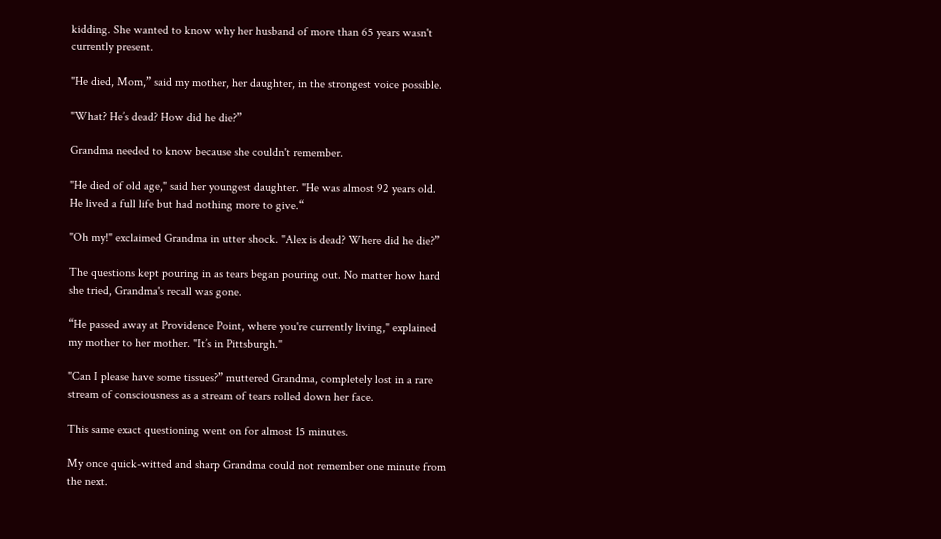kidding. She wanted to know why her husband of more than 65 years wasn't currently present.

"He died, Mom,” said my mother, her daughter, in the strongest voice possible.

"What? He’s dead? How did he die?”

Grandma needed to know because she couldn't remember.

"He died of old age," said her youngest daughter. "He was almost 92 years old. He lived a full life but had nothing more to give.“

"Oh my!" exclaimed Grandma in utter shock. "Alex is dead? Where did he die?”

The questions kept pouring in as tears began pouring out. No matter how hard she tried, Grandma's recall was gone.

“He passed away at Providence Point, where you're currently living," explained my mother to her mother. "It’s in Pittsburgh."

"Can I please have some tissues?” muttered Grandma, completely lost in a rare stream of consciousness as a stream of tears rolled down her face.

This same exact questioning went on for almost 15 minutes.

My once quick-witted and sharp Grandma could not remember one minute from the next.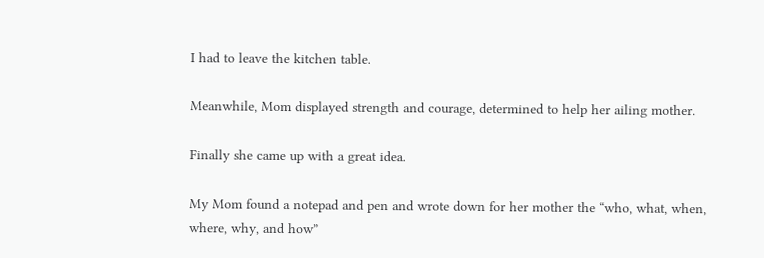I had to leave the kitchen table.

Meanwhile, Mom displayed strength and courage, determined to help her ailing mother.

Finally she came up with a great idea.

My Mom found a notepad and pen and wrote down for her mother the “who, what, when, where, why, and how”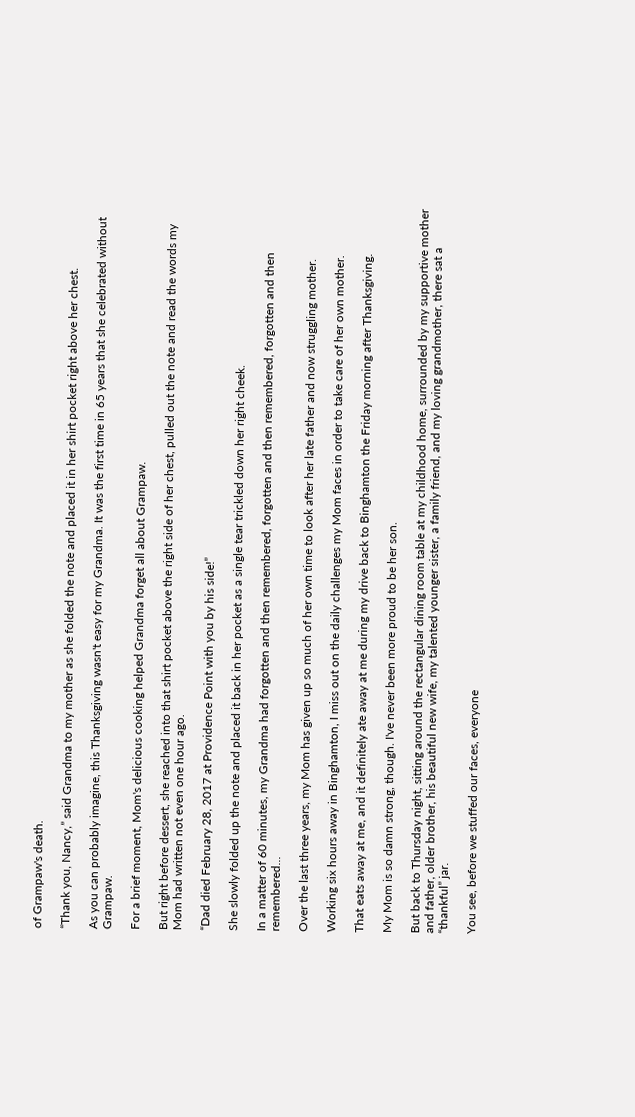of Grampaw's death.

“Thank you, Nancy,” said Grandma to my mother as she folded the note and placed it in her shirt pocket right above her chest.

As you can probably imagine, this Thanksgiving wasn't easy for my Grandma. It was the first time in 65 years that she celebrated without Grampaw.

For a brief moment, Mom's delicious cooking helped Grandma forget all about Grampaw.

But right before dessert, she reached into that shirt pocket above the right side of her chest, pulled out the note and read the words my Mom had written not even one hour ago.

“Dad died February 28, 2017 at Providence Point with you by his side!”

She slowly folded up the note and placed it back in her pocket as a single tear trickled down her right cheek.

In a matter of 60 minutes, my Grandma had forgotten and then remembered, forgotten and then remembered, forgotten and then remembered...

Over the last three years, my Mom has given up so much of her own time to look after her late father and now struggling mother.

Working six hours away in Binghamton, I miss out on the daily challenges my Mom faces in order to take care of her own mother.

That eats away at me, and it definitely ate away at me during my drive back to Binghamton the Friday morning after Thanksgiving.

My Mom is so damn strong, though. I've never been more proud to be her son.

But back to Thursday night, sitting around the rectangular dining room table at my childhood home, surrounded by my supportive mother and father, older brother, his beautiful new wife, my talented younger sister, a family friend, and my loving grandmother, there sat a “thankful” jar.

You see, before we stuffed our faces, everyone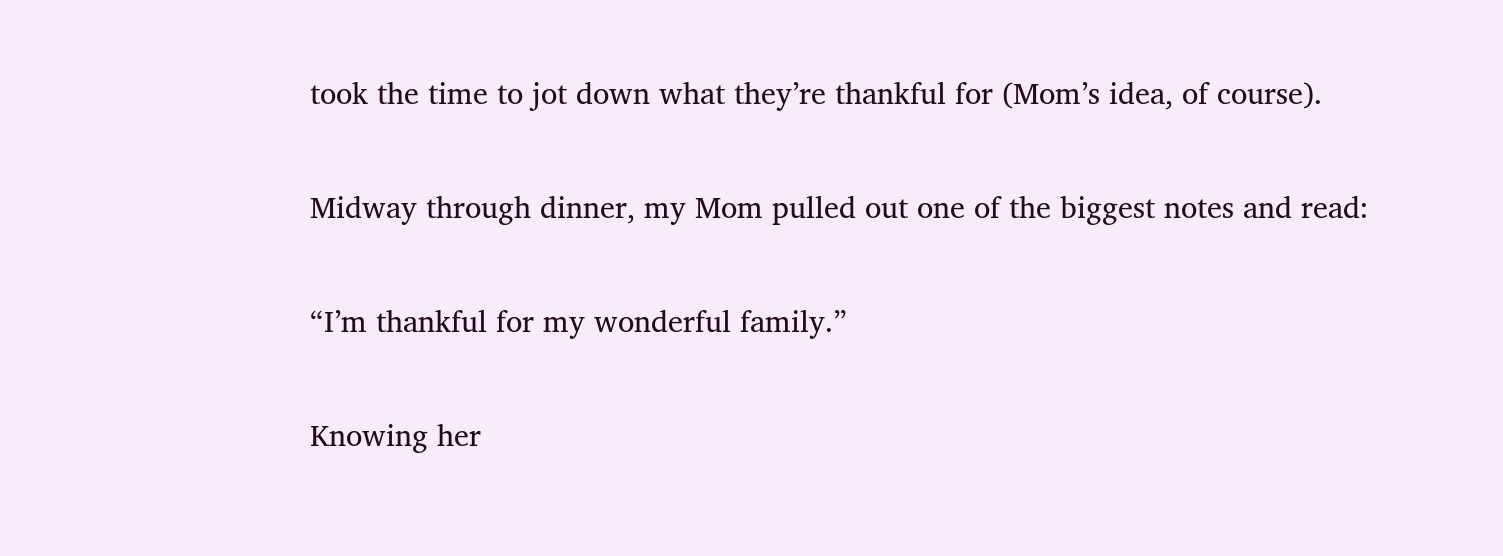took the time to jot down what they’re thankful for (Mom’s idea, of course).

Midway through dinner, my Mom pulled out one of the biggest notes and read:

“I’m thankful for my wonderful family.”

Knowing her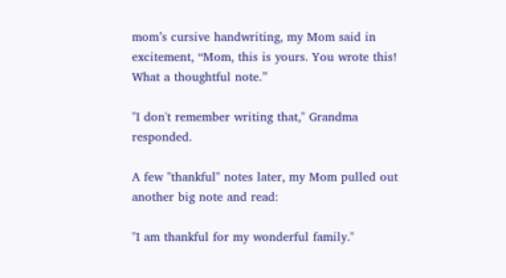mom’s cursive handwriting, my Mom said in excitement, “Mom, this is yours. You wrote this! What a thoughtful note.”

"I don't remember writing that," Grandma responded.

A few "thankful" notes later, my Mom pulled out another big note and read:

"I am thankful for my wonderful family."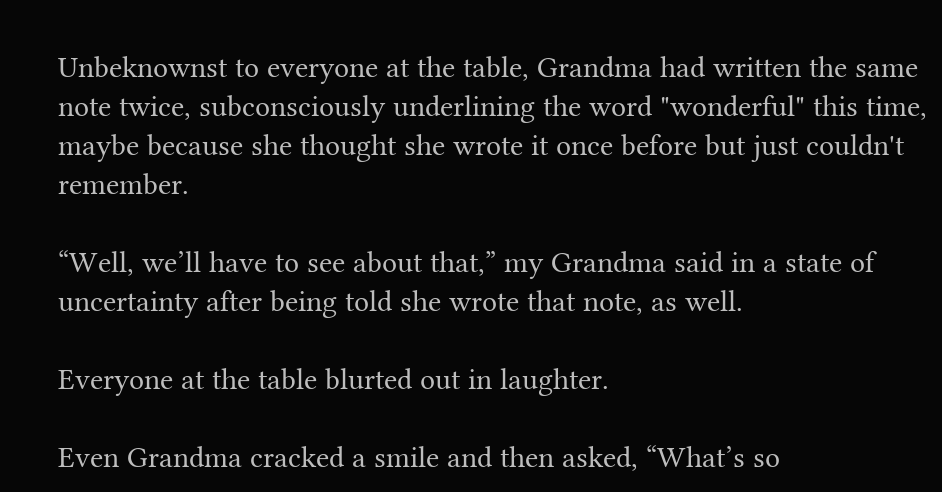Unbeknownst to everyone at the table, Grandma had written the same note twice, subconsciously underlining the word "wonderful" this time, maybe because she thought she wrote it once before but just couldn't remember.

“Well, we’ll have to see about that,” my Grandma said in a state of uncertainty after being told she wrote that note, as well.

Everyone at the table blurted out in laughter.

Even Grandma cracked a smile and then asked, “What’s so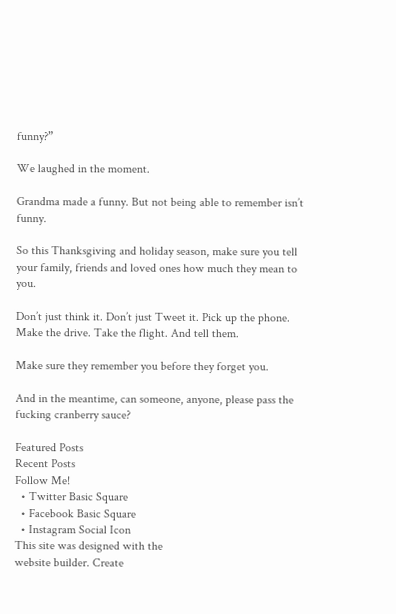funny?”

We laughed in the moment.

Grandma made a funny. But not being able to remember isn’t funny.

So this Thanksgiving and holiday season, make sure you tell your family, friends and loved ones how much they mean to you.

Don’t just think it. Don’t just Tweet it. Pick up the phone. Make the drive. Take the flight. And tell them.

Make sure they remember you before they forget you.

And in the meantime, can someone, anyone, please pass the fucking cranberry sauce?

Featured Posts
Recent Posts
Follow Me!
  • Twitter Basic Square
  • Facebook Basic Square
  • Instagram Social Icon
This site was designed with the
website builder. Create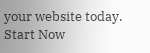your website today.
Start Now